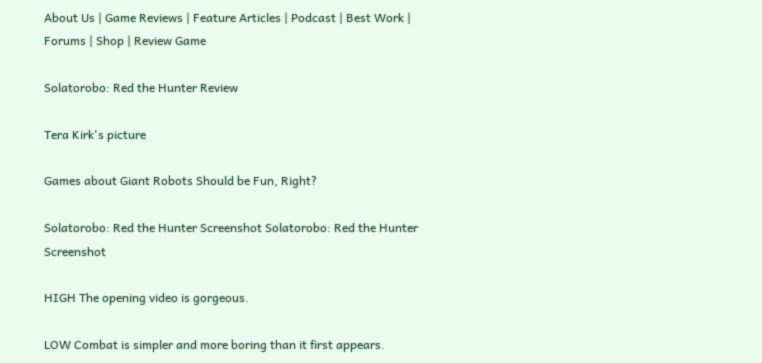About Us | Game Reviews | Feature Articles | Podcast | Best Work | Forums | Shop | Review Game

Solatorobo: Red the Hunter Review

Tera Kirk's picture

Games about Giant Robots Should be Fun, Right?

Solatorobo: Red the Hunter Screenshot Solatorobo: Red the Hunter Screenshot

HIGH The opening video is gorgeous.

LOW Combat is simpler and more boring than it first appears.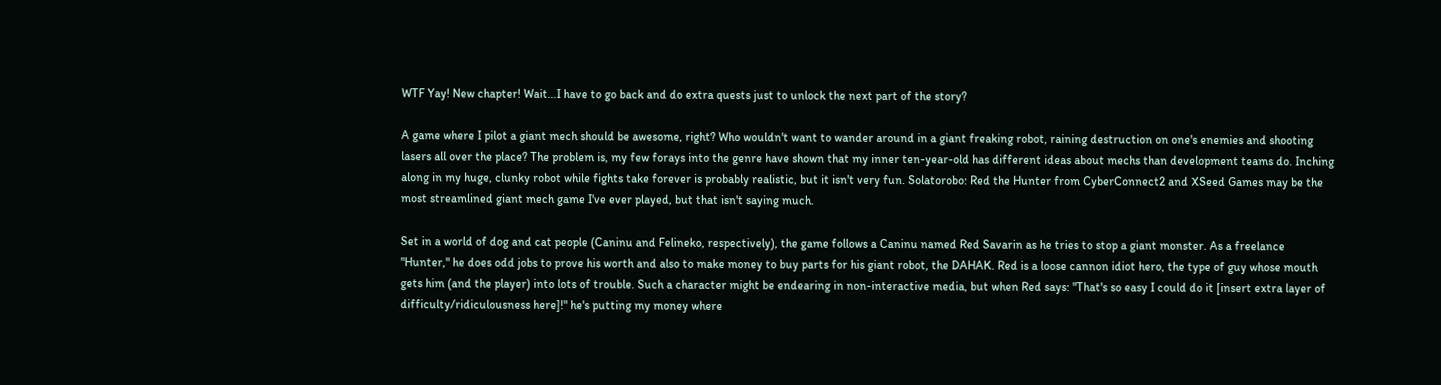WTF Yay! New chapter! Wait…I have to go back and do extra quests just to unlock the next part of the story?

A game where I pilot a giant mech should be awesome, right? Who wouldn't want to wander around in a giant freaking robot, raining destruction on one's enemies and shooting lasers all over the place? The problem is, my few forays into the genre have shown that my inner ten-year-old has different ideas about mechs than development teams do. Inching along in my huge, clunky robot while fights take forever is probably realistic, but it isn't very fun. Solatorobo: Red the Hunter from CyberConnect2 and XSeed Games may be the most streamlined giant mech game I've ever played, but that isn't saying much.

Set in a world of dog and cat people (Caninu and Felineko, respectively), the game follows a Caninu named Red Savarin as he tries to stop a giant monster. As a freelance "Hunter," he does odd jobs to prove his worth and also to make money to buy parts for his giant robot, the DAHAK. Red is a loose cannon idiot hero, the type of guy whose mouth gets him (and the player) into lots of trouble. Such a character might be endearing in non-interactive media, but when Red says: "That's so easy I could do it [insert extra layer of difficulty/ridiculousness here]!" he's putting my money where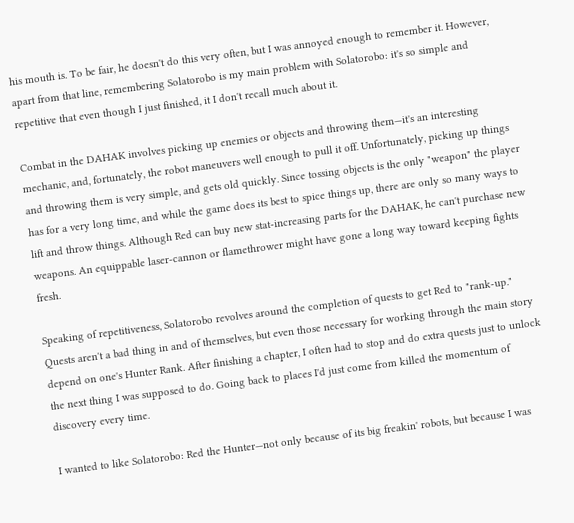his mouth is. To be fair, he doesn't do this very often, but I was annoyed enough to remember it. However, apart from that line, remembering Solatorobo is my main problem with Solatorobo: it's so simple and repetitive that even though I just finished, it I don't recall much about it.

Combat in the DAHAK involves picking up enemies or objects and throwing them—it's an interesting mechanic, and, fortunately, the robot maneuvers well enough to pull it off. Unfortunately, picking up things and throwing them is very simple, and gets old quickly. Since tossing objects is the only "weapon" the player has for a very long time, and while the game does its best to spice things up, there are only so many ways to lift and throw things. Although Red can buy new stat-increasing parts for the DAHAK, he can't purchase new weapons. An equippable laser-cannon or flamethrower might have gone a long way toward keeping fights fresh.

Speaking of repetitiveness, Solatorobo revolves around the completion of quests to get Red to "rank-up." Quests aren't a bad thing in and of themselves, but even those necessary for working through the main story depend on one's Hunter Rank. After finishing a chapter, I often had to stop and do extra quests just to unlock the next thing I was supposed to do. Going back to places I'd just come from killed the momentum of discovery every time.

I wanted to like Solatorobo: Red the Hunter—not only because of its big freakin' robots, but because I was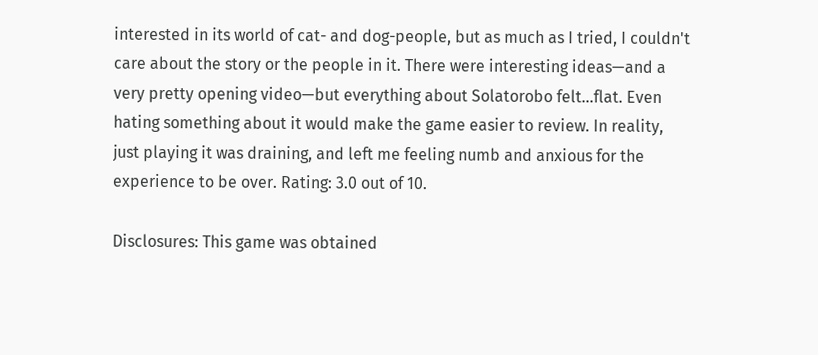interested in its world of cat- and dog-people, but as much as I tried, I couldn't care about the story or the people in it. There were interesting ideas—and a very pretty opening video—but everything about Solatorobo felt…flat. Even hating something about it would make the game easier to review. In reality, just playing it was draining, and left me feeling numb and anxious for the experience to be over. Rating: 3.0 out of 10.

Disclosures: This game was obtained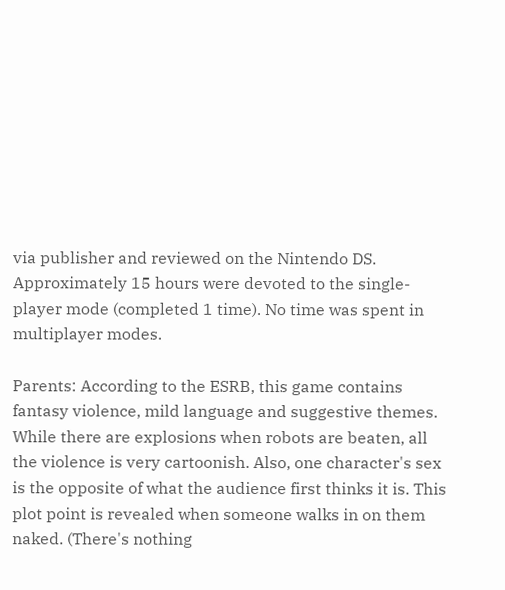via publisher and reviewed on the Nintendo DS. Approximately 15 hours were devoted to the single-player mode (completed 1 time). No time was spent in multiplayer modes.

Parents: According to the ESRB, this game contains fantasy violence, mild language and suggestive themes. While there are explosions when robots are beaten, all the violence is very cartoonish. Also, one character's sex is the opposite of what the audience first thinks it is. This plot point is revealed when someone walks in on them naked. (There's nothing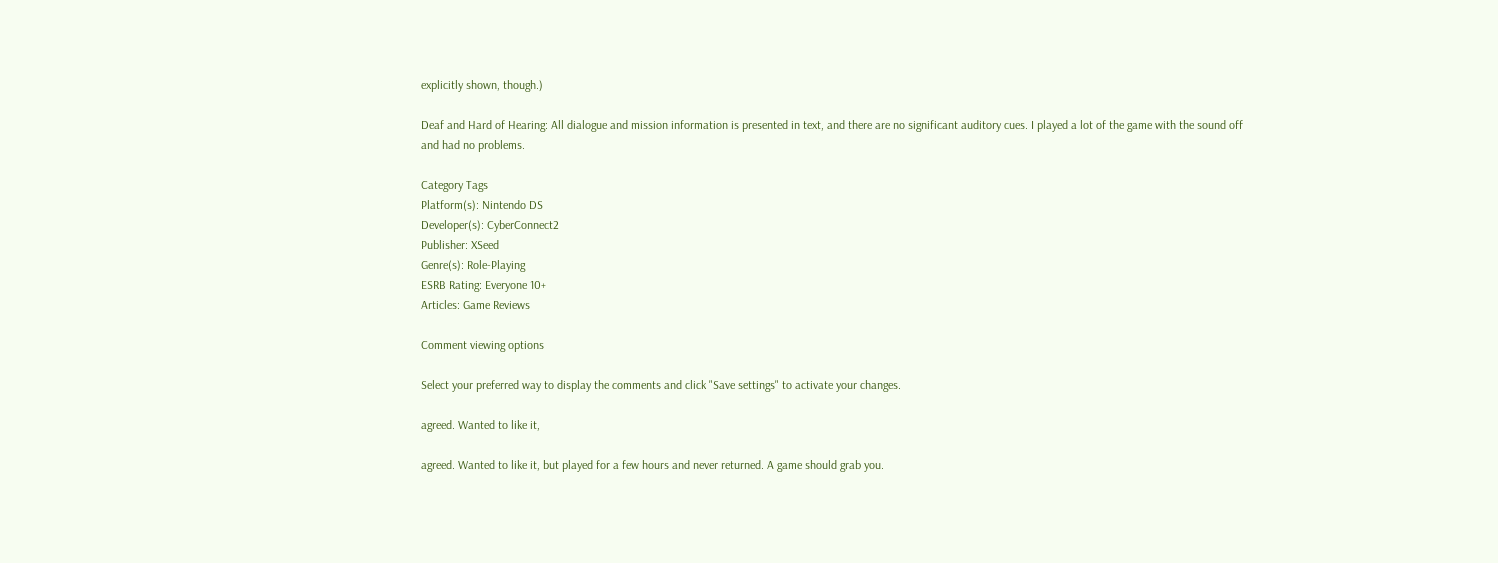explicitly shown, though.)

Deaf and Hard of Hearing: All dialogue and mission information is presented in text, and there are no significant auditory cues. I played a lot of the game with the sound off and had no problems.

Category Tags
Platform(s): Nintendo DS
Developer(s): CyberConnect2
Publisher: XSeed
Genre(s): Role-Playing
ESRB Rating: Everyone 10+
Articles: Game Reviews

Comment viewing options

Select your preferred way to display the comments and click "Save settings" to activate your changes.

agreed. Wanted to like it,

agreed. Wanted to like it, but played for a few hours and never returned. A game should grab you.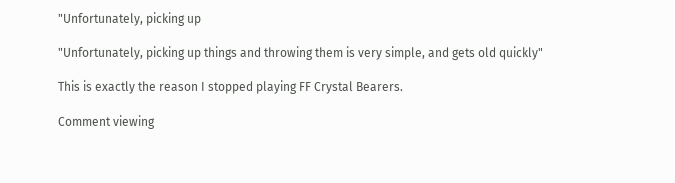"Unfortunately, picking up

"Unfortunately, picking up things and throwing them is very simple, and gets old quickly"

This is exactly the reason I stopped playing FF Crystal Bearers.

Comment viewing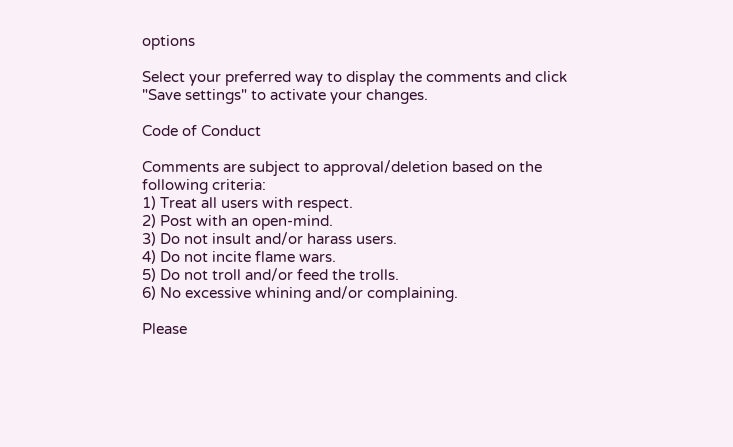options

Select your preferred way to display the comments and click "Save settings" to activate your changes.

Code of Conduct

Comments are subject to approval/deletion based on the following criteria:
1) Treat all users with respect.
2) Post with an open-mind.
3) Do not insult and/or harass users.
4) Do not incite flame wars.
5) Do not troll and/or feed the trolls.
6) No excessive whining and/or complaining.

Please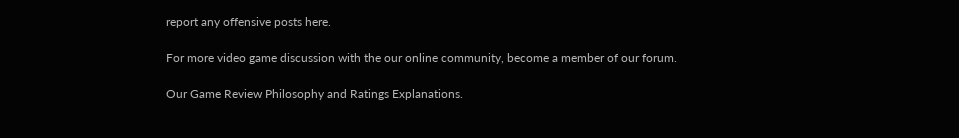report any offensive posts here.

For more video game discussion with the our online community, become a member of our forum.

Our Game Review Philosophy and Ratings Explanations.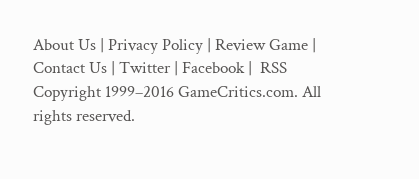About Us | Privacy Policy | Review Game | Contact Us | Twitter | Facebook |  RSS
Copyright 1999–2016 GameCritics.com. All rights reserved.